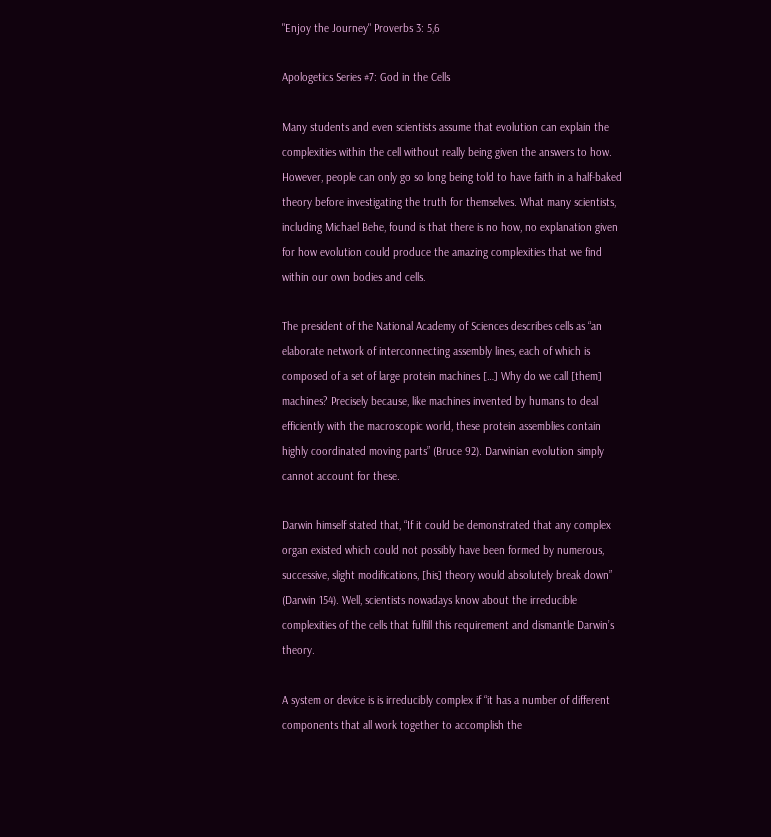"Enjoy the Journey" Proverbs 3: 5,6

Apologetics Series #7: God in the Cells

Many students and even scientists assume that evolution can explain the complexities within the cell without really being given the answers to how. However, people can only go so long being told to have faith in a half-baked theory before investigating the truth for themselves. What many scientists, including Michael Behe, found is that there is no how, no explanation given for how evolution could produce the amazing complexities that we find within our own bodies and cells.

The president of the National Academy of Sciences describes cells as “an elaborate network of interconnecting assembly lines, each of which is composed of a set of large protein machines […] Why do we call [them] machines? Precisely because, like machines invented by humans to deal efficiently with the macroscopic world, these protein assemblies contain highly coordinated moving parts” (Bruce 92). Darwinian evolution simply cannot account for these.

Darwin himself stated that, “If it could be demonstrated that any complex organ existed which could not possibly have been formed by numerous, successive, slight modifications, [his] theory would absolutely break down” (Darwin 154). Well, scientists nowadays know about the irreducible complexities of the cells that fulfill this requirement and dismantle Darwin’s theory.

A system or device is is irreducibly complex if “it has a number of different components that all work together to accomplish the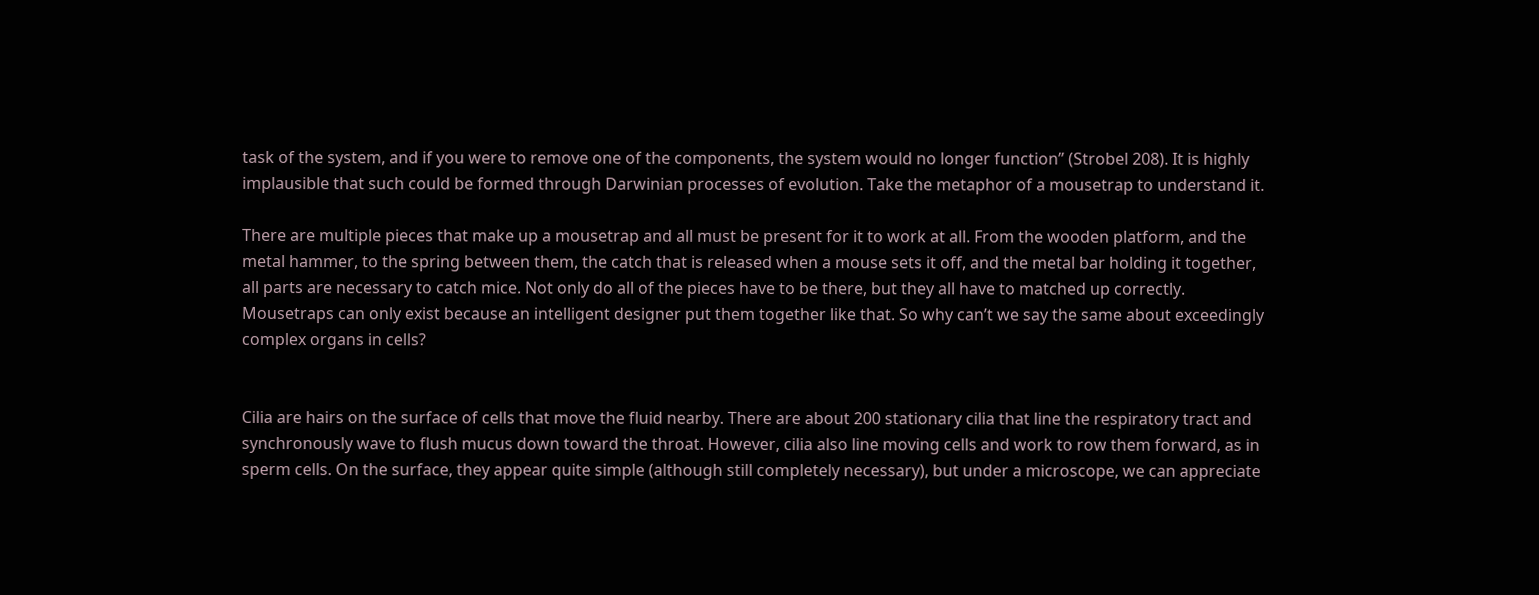task of the system, and if you were to remove one of the components, the system would no longer function” (Strobel 208). It is highly implausible that such could be formed through Darwinian processes of evolution. Take the metaphor of a mousetrap to understand it.

There are multiple pieces that make up a mousetrap and all must be present for it to work at all. From the wooden platform, and the metal hammer, to the spring between them, the catch that is released when a mouse sets it off, and the metal bar holding it together, all parts are necessary to catch mice. Not only do all of the pieces have to be there, but they all have to matched up correctly. Mousetraps can only exist because an intelligent designer put them together like that. So why can’t we say the same about exceedingly complex organs in cells?


Cilia are hairs on the surface of cells that move the fluid nearby. There are about 200 stationary cilia that line the respiratory tract and synchronously wave to flush mucus down toward the throat. However, cilia also line moving cells and work to row them forward, as in sperm cells. On the surface, they appear quite simple (although still completely necessary), but under a microscope, we can appreciate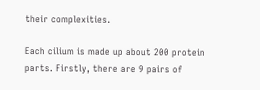their complexities.

Each cilium is made up about 200 protein parts. Firstly, there are 9 pairs of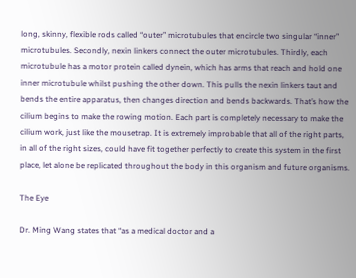long, skinny, flexible rods called “outer” microtubules that encircle two singular “inner” microtubules. Secondly, nexin linkers connect the outer microtubules. Thirdly, each microtubule has a motor protein called dynein, which has arms that reach and hold one inner microtubule whilst pushing the other down. This pulls the nexin linkers taut and bends the entire apparatus, then changes direction and bends backwards. That’s how the cilium begins to make the rowing motion. Each part is completely necessary to make the cilium work, just like the mousetrap. It is extremely improbable that all of the right parts, in all of the right sizes, could have fit together perfectly to create this system in the first place, let alone be replicated throughout the body in this organism and future organisms.

The Eye

Dr. Ming Wang states that “as a medical doctor and a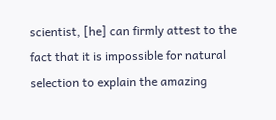scientist, [he] can firmly attest to the fact that it is impossible for natural selection to explain the amazing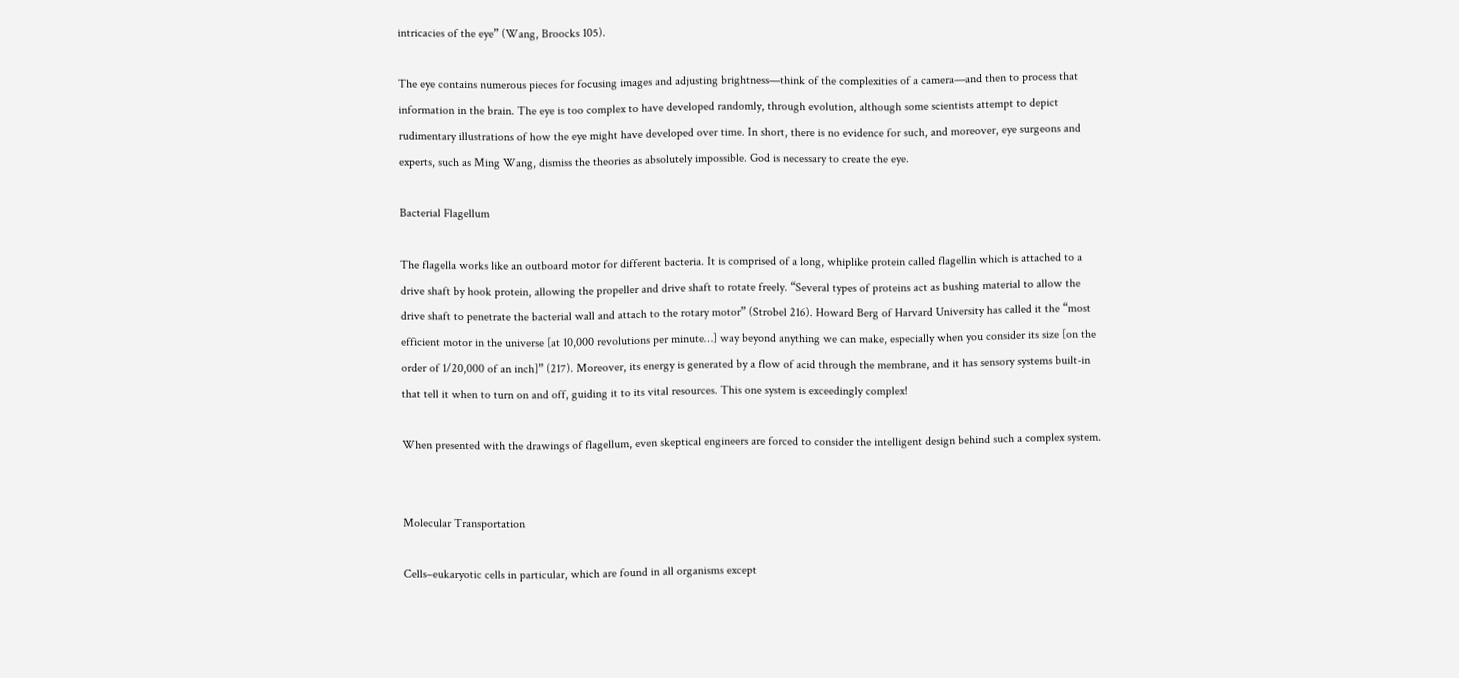intricacies of the eye” (Wang, Broocks 105).

The eye contains numerous pieces for focusing images and adjusting brightness—think of the complexities of a camera—and then to process that information in the brain. The eye is too complex to have developed randomly, through evolution, although some scientists attempt to depict rudimentary illustrations of how the eye might have developed over time. In short, there is no evidence for such, and moreover, eye surgeons and experts, such as Ming Wang, dismiss the theories as absolutely impossible. God is necessary to create the eye.

Bacterial Flagellum

The flagella works like an outboard motor for different bacteria. It is comprised of a long, whiplike protein called flagellin which is attached to a drive shaft by hook protein, allowing the propeller and drive shaft to rotate freely. “Several types of proteins act as bushing material to allow the drive shaft to penetrate the bacterial wall and attach to the rotary motor” (Strobel 216). Howard Berg of Harvard University has called it the “most efficient motor in the universe [at 10,000 revolutions per minute…] way beyond anything we can make, especially when you consider its size [on the order of 1/20,000 of an inch]” (217). Moreover, its energy is generated by a flow of acid through the membrane, and it has sensory systems built-in that tell it when to turn on and off, guiding it to its vital resources. This one system is exceedingly complex!

When presented with the drawings of flagellum, even skeptical engineers are forced to consider the intelligent design behind such a complex system.


Molecular Transportation

Cells–eukaryotic cells in particular, which are found in all organisms except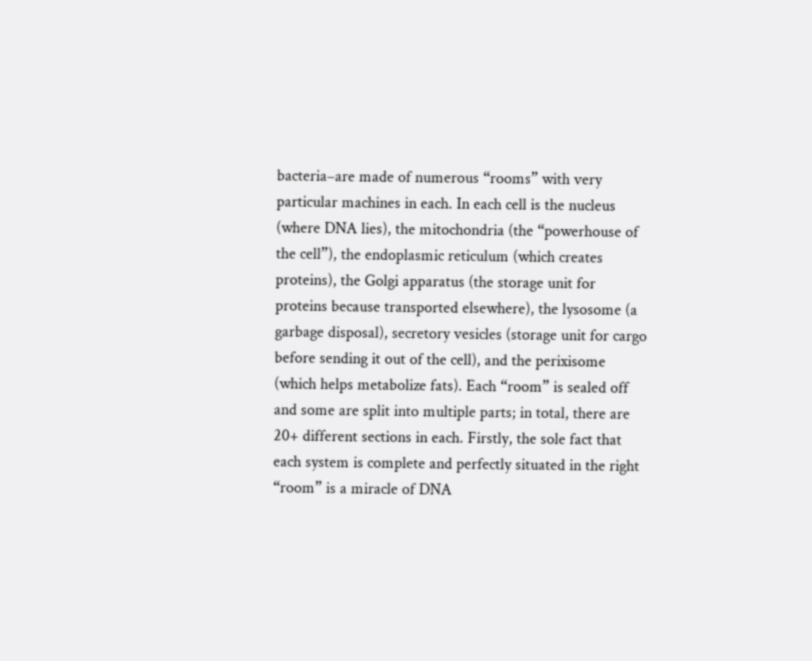bacteria–are made of numerous “rooms” with very particular machines in each. In each cell is the nucleus (where DNA lies), the mitochondria (the “powerhouse of the cell”), the endoplasmic reticulum (which creates proteins), the Golgi apparatus (the storage unit for proteins because transported elsewhere), the lysosome (a garbage disposal), secretory vesicles (storage unit for cargo before sending it out of the cell), and the perixisome (which helps metabolize fats). Each “room” is sealed off and some are split into multiple parts; in total, there are 20+ different sections in each. Firstly, the sole fact that each system is complete and perfectly situated in the right “room” is a miracle of DNA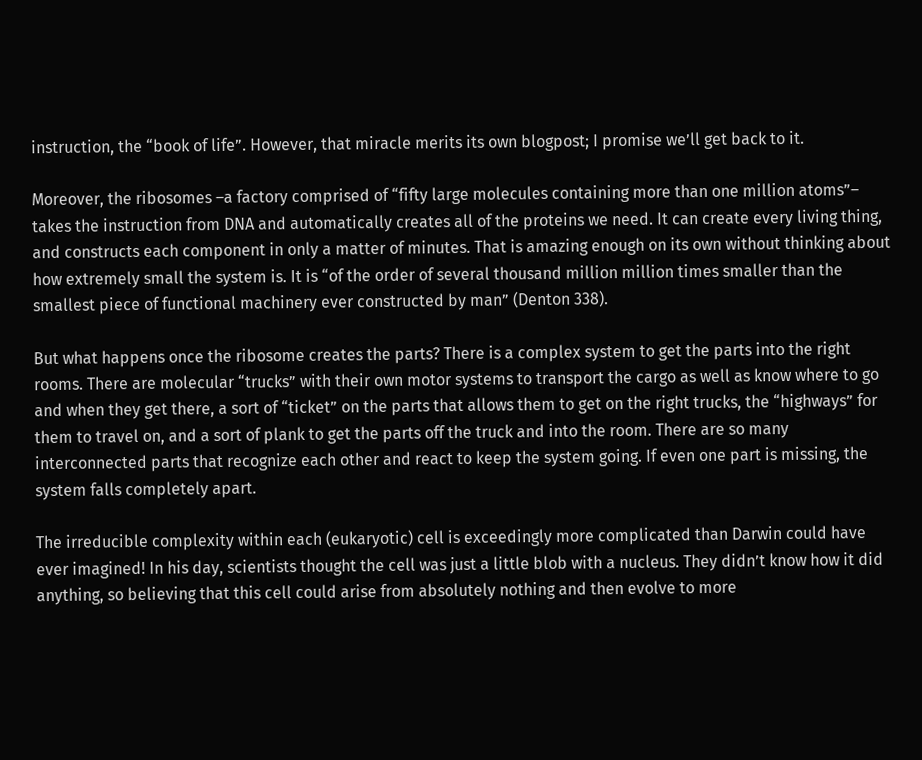instruction, the “book of life”. However, that miracle merits its own blogpost; I promise we’ll get back to it.

Moreover, the ribosomes –a factory comprised of “fifty large molecules containing more than one million atoms”– takes the instruction from DNA and automatically creates all of the proteins we need. It can create every living thing, and constructs each component in only a matter of minutes. That is amazing enough on its own without thinking about how extremely small the system is. It is “of the order of several thousand million million times smaller than the smallest piece of functional machinery ever constructed by man” (Denton 338).

But what happens once the ribosome creates the parts? There is a complex system to get the parts into the right rooms. There are molecular “trucks” with their own motor systems to transport the cargo as well as know where to go and when they get there, a sort of “ticket” on the parts that allows them to get on the right trucks, the “highways” for them to travel on, and a sort of plank to get the parts off the truck and into the room. There are so many interconnected parts that recognize each other and react to keep the system going. If even one part is missing, the system falls completely apart.

The irreducible complexity within each (eukaryotic) cell is exceedingly more complicated than Darwin could have ever imagined! In his day, scientists thought the cell was just a little blob with a nucleus. They didn’t know how it did anything, so believing that this cell could arise from absolutely nothing and then evolve to more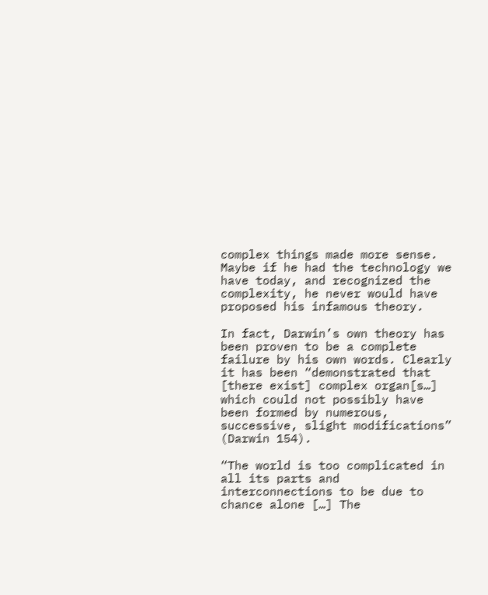complex things made more sense. Maybe if he had the technology we have today, and recognized the complexity, he never would have proposed his infamous theory.

In fact, Darwin’s own theory has been proven to be a complete failure by his own words. Clearly it has been “demonstrated that [there exist] complex organ[s…] which could not possibly have been formed by numerous, successive, slight modifications” (Darwin 154).

“The world is too complicated in all its parts and interconnections to be due to chance alone […] The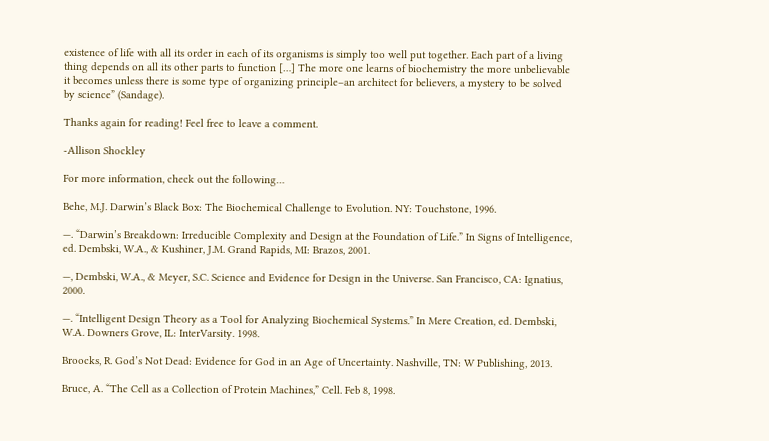existence of life with all its order in each of its organisms is simply too well put together. Each part of a living thing depends on all its other parts to function […] The more one learns of biochemistry the more unbelievable it becomes unless there is some type of organizing principle–an architect for believers, a mystery to be solved by science” (Sandage).

Thanks again for reading! Feel free to leave a comment.

-Allison Shockley

For more information, check out the following…

Behe, M.J. Darwin’s Black Box: The Biochemical Challenge to Evolution. NY: Touchstone, 1996.

—. “Darwin’s Breakdown: Irreducible Complexity and Design at the Foundation of Life.” In Signs of Intelligence, ed. Dembski, W.A., & Kushiner, J.M. Grand Rapids, MI: Brazos, 2001.

—, Dembski, W.A., & Meyer, S.C. Science and Evidence for Design in the Universe. San Francisco, CA: Ignatius, 2000.

—. “Intelligent Design Theory as a Tool for Analyzing Biochemical Systems.” In Mere Creation, ed. Dembski, W.A. Downers Grove, IL: InterVarsity. 1998.

Broocks, R. God’s Not Dead: Evidence for God in an Age of Uncertainty. Nashville, TN: W Publishing, 2013.

Bruce, A. “The Cell as a Collection of Protein Machines,” Cell. Feb 8, 1998.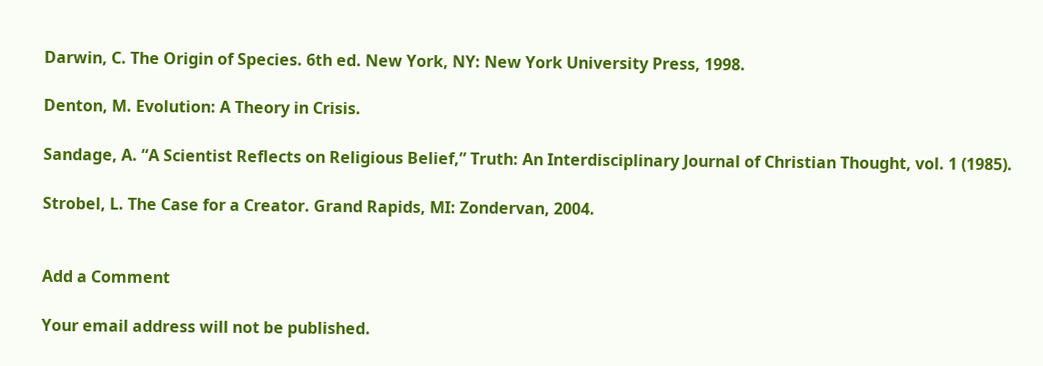Darwin, C. The Origin of Species. 6th ed. New York, NY: New York University Press, 1998.

Denton, M. Evolution: A Theory in Crisis.

Sandage, A. “A Scientist Reflects on Religious Belief,” Truth: An Interdisciplinary Journal of Christian Thought, vol. 1 (1985).

Strobel, L. The Case for a Creator. Grand Rapids, MI: Zondervan, 2004.


Add a Comment

Your email address will not be published.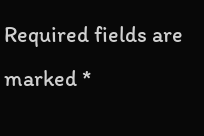Required fields are marked *